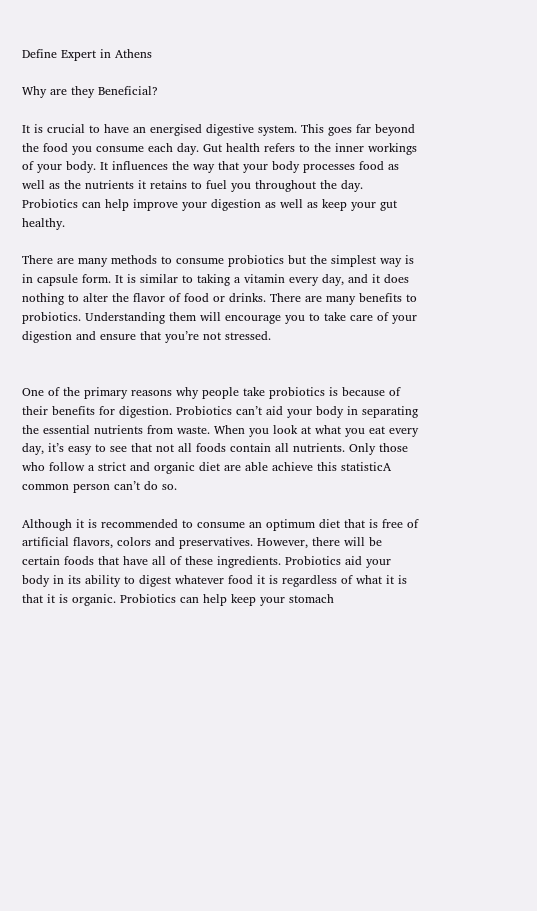Define Expert in Athens

Why are they Beneficial?

It is crucial to have an energised digestive system. This goes far beyond the food you consume each day. Gut health refers to the inner workings of your body. It influences the way that your body processes food as well as the nutrients it retains to fuel you throughout the day. Probiotics can help improve your digestion as well as keep your gut healthy.

There are many methods to consume probiotics but the simplest way is in capsule form. It is similar to taking a vitamin every day, and it does nothing to alter the flavor of food or drinks. There are many benefits to probiotics. Understanding them will encourage you to take care of your digestion and ensure that you’re not stressed.


One of the primary reasons why people take probiotics is because of their benefits for digestion. Probiotics can’t aid your body in separating the essential nutrients from waste. When you look at what you eat every day, it’s easy to see that not all foods contain all nutrients. Only those who follow a strict and organic diet are able achieve this statisticA common person can’t do so.

Although it is recommended to consume an optimum diet that is free of artificial flavors, colors and preservatives. However, there will be certain foods that have all of these ingredients. Probiotics aid your body in its ability to digest whatever food it is regardless of what it is that it is organic. Probiotics can help keep your stomach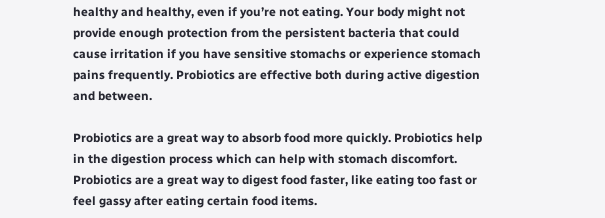healthy and healthy, even if you’re not eating. Your body might not provide enough protection from the persistent bacteria that could cause irritation if you have sensitive stomachs or experience stomach pains frequently. Probiotics are effective both during active digestion and between.

Probiotics are a great way to absorb food more quickly. Probiotics help in the digestion process which can help with stomach discomfort. Probiotics are a great way to digest food faster, like eating too fast or feel gassy after eating certain food items.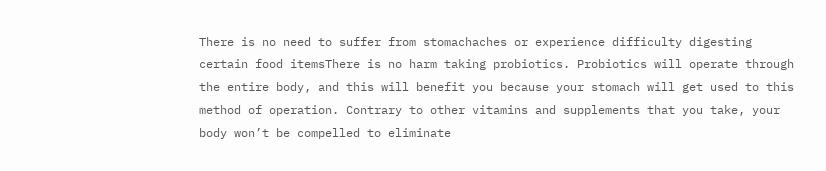There is no need to suffer from stomachaches or experience difficulty digesting certain food itemsThere is no harm taking probiotics. Probiotics will operate through the entire body, and this will benefit you because your stomach will get used to this method of operation. Contrary to other vitamins and supplements that you take, your body won’t be compelled to eliminate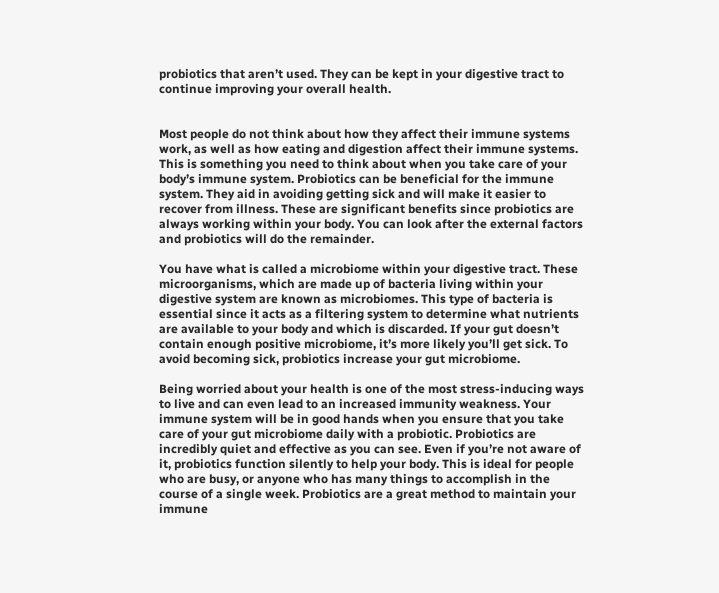probiotics that aren’t used. They can be kept in your digestive tract to continue improving your overall health.


Most people do not think about how they affect their immune systems work, as well as how eating and digestion affect their immune systems. This is something you need to think about when you take care of your body’s immune system. Probiotics can be beneficial for the immune system. They aid in avoiding getting sick and will make it easier to recover from illness. These are significant benefits since probiotics are always working within your body. You can look after the external factors and probiotics will do the remainder.

You have what is called a microbiome within your digestive tract. These microorganisms, which are made up of bacteria living within your digestive system are known as microbiomes. This type of bacteria is essential since it acts as a filtering system to determine what nutrients are available to your body and which is discarded. If your gut doesn’t contain enough positive microbiome, it’s more likely you’ll get sick. To avoid becoming sick, probiotics increase your gut microbiome.

Being worried about your health is one of the most stress-inducing ways to live and can even lead to an increased immunity weakness. Your immune system will be in good hands when you ensure that you take care of your gut microbiome daily with a probiotic. Probiotics are incredibly quiet and effective as you can see. Even if you’re not aware of it, probiotics function silently to help your body. This is ideal for people who are busy, or anyone who has many things to accomplish in the course of a single week. Probiotics are a great method to maintain your immune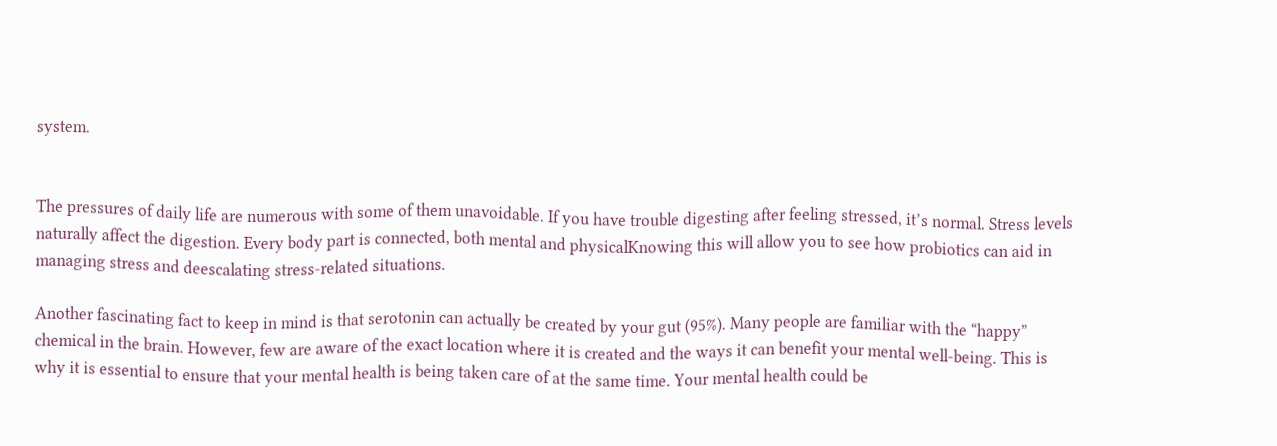system.


The pressures of daily life are numerous with some of them unavoidable. If you have trouble digesting after feeling stressed, it’s normal. Stress levels naturally affect the digestion. Every body part is connected, both mental and physicalKnowing this will allow you to see how probiotics can aid in managing stress and deescalating stress-related situations.

Another fascinating fact to keep in mind is that serotonin can actually be created by your gut (95%). Many people are familiar with the “happy” chemical in the brain. However, few are aware of the exact location where it is created and the ways it can benefit your mental well-being. This is why it is essential to ensure that your mental health is being taken care of at the same time. Your mental health could be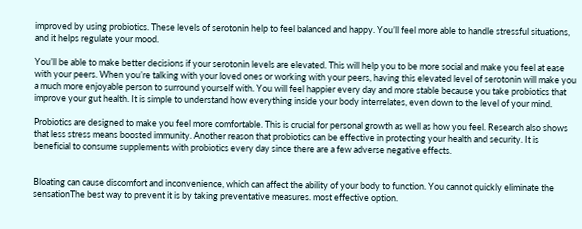improved by using probiotics. These levels of serotonin help to feel balanced and happy. You’ll feel more able to handle stressful situations, and it helps regulate your mood.

You’ll be able to make better decisions if your serotonin levels are elevated. This will help you to be more social and make you feel at ease with your peers. When you’re talking with your loved ones or working with your peers, having this elevated level of serotonin will make you a much more enjoyable person to surround yourself with. You will feel happier every day and more stable because you take probiotics that improve your gut health. It is simple to understand how everything inside your body interrelates, even down to the level of your mind.

Probiotics are designed to make you feel more comfortable. This is crucial for personal growth as well as how you feel. Research also shows that less stress means boosted immunity. Another reason that probiotics can be effective in protecting your health and security. It is beneficial to consume supplements with probiotics every day since there are a few adverse negative effects.


Bloating can cause discomfort and inconvenience, which can affect the ability of your body to function. You cannot quickly eliminate the sensationThe best way to prevent it is by taking preventative measures. most effective option.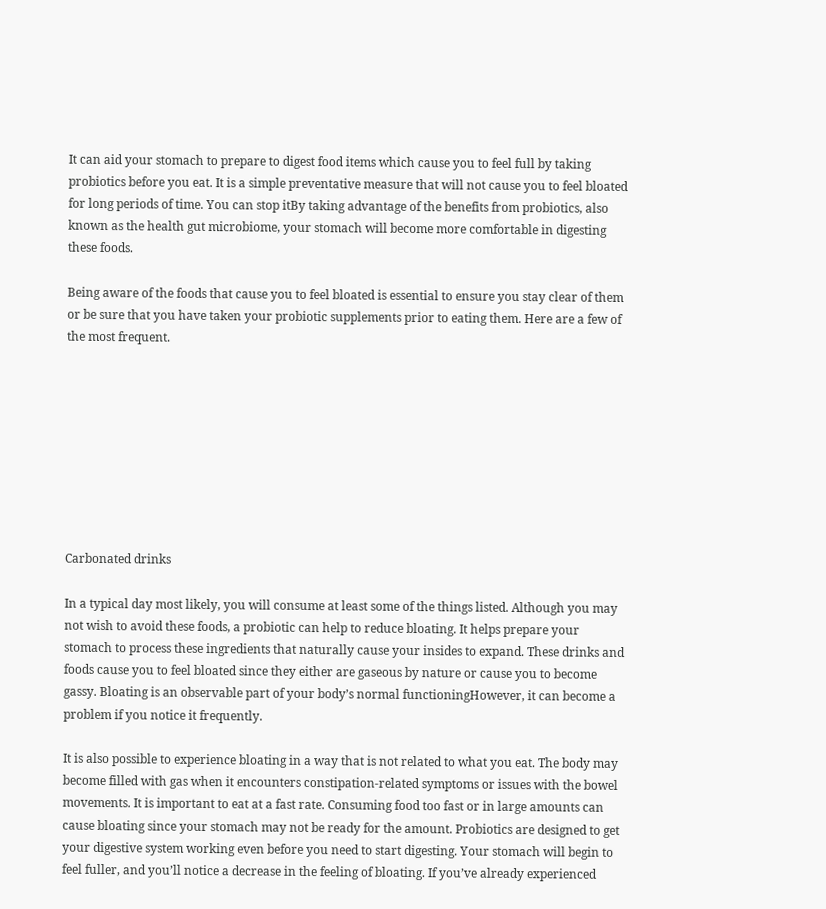It can aid your stomach to prepare to digest food items which cause you to feel full by taking probiotics before you eat. It is a simple preventative measure that will not cause you to feel bloated for long periods of time. You can stop itBy taking advantage of the benefits from probiotics, also known as the health gut microbiome, your stomach will become more comfortable in digesting these foods.

Being aware of the foods that cause you to feel bloated is essential to ensure you stay clear of them or be sure that you have taken your probiotic supplements prior to eating them. Here are a few of the most frequent.









Carbonated drinks

In a typical day most likely, you will consume at least some of the things listed. Although you may not wish to avoid these foods, a probiotic can help to reduce bloating. It helps prepare your stomach to process these ingredients that naturally cause your insides to expand. These drinks and foods cause you to feel bloated since they either are gaseous by nature or cause you to become gassy. Bloating is an observable part of your body’s normal functioningHowever, it can become a problem if you notice it frequently.

It is also possible to experience bloating in a way that is not related to what you eat. The body may become filled with gas when it encounters constipation-related symptoms or issues with the bowel movements. It is important to eat at a fast rate. Consuming food too fast or in large amounts can cause bloating since your stomach may not be ready for the amount. Probiotics are designed to get your digestive system working even before you need to start digesting. Your stomach will begin to feel fuller, and you’ll notice a decrease in the feeling of bloating. If you’ve already experienced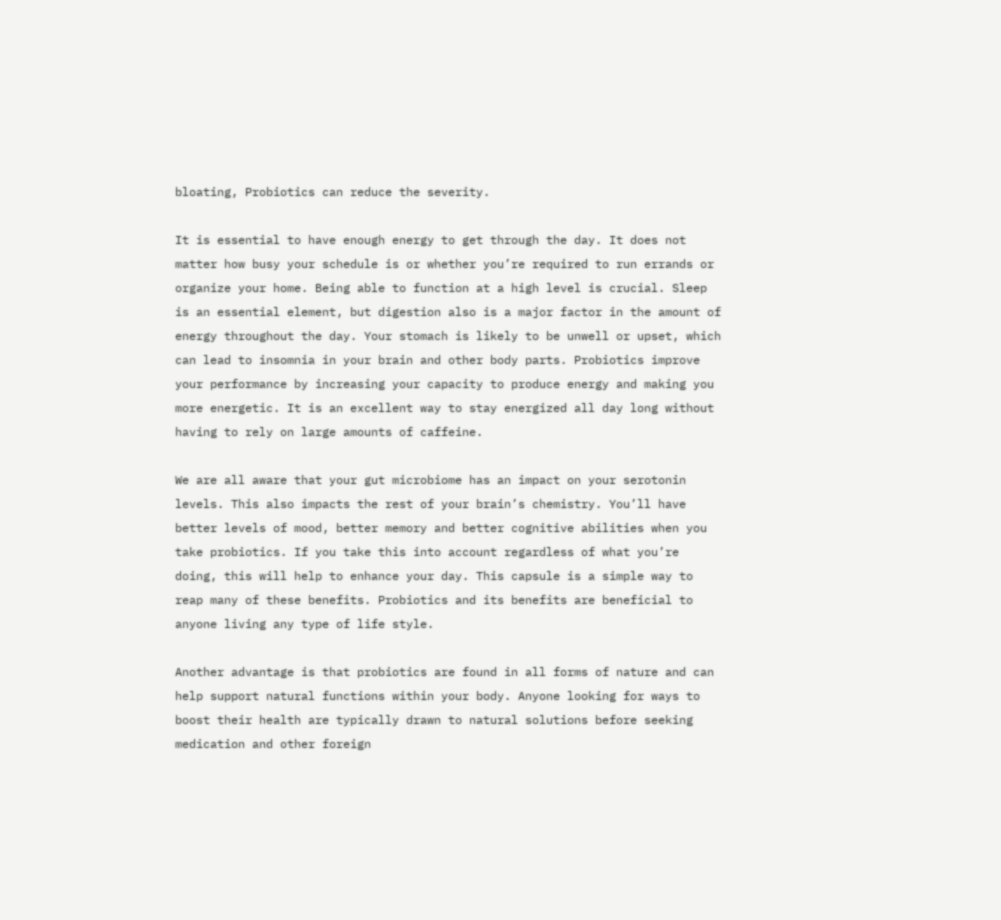bloating, Probiotics can reduce the severity.

It is essential to have enough energy to get through the day. It does not matter how busy your schedule is or whether you’re required to run errands or organize your home. Being able to function at a high level is crucial. Sleep is an essential element, but digestion also is a major factor in the amount of energy throughout the day. Your stomach is likely to be unwell or upset, which can lead to insomnia in your brain and other body parts. Probiotics improve your performance by increasing your capacity to produce energy and making you more energetic. It is an excellent way to stay energized all day long without having to rely on large amounts of caffeine.

We are all aware that your gut microbiome has an impact on your serotonin levels. This also impacts the rest of your brain’s chemistry. You’ll have better levels of mood, better memory and better cognitive abilities when you take probiotics. If you take this into account regardless of what you’re doing, this will help to enhance your day. This capsule is a simple way to reap many of these benefits. Probiotics and its benefits are beneficial to anyone living any type of life style.

Another advantage is that probiotics are found in all forms of nature and can help support natural functions within your body. Anyone looking for ways to boost their health are typically drawn to natural solutions before seeking medication and other foreign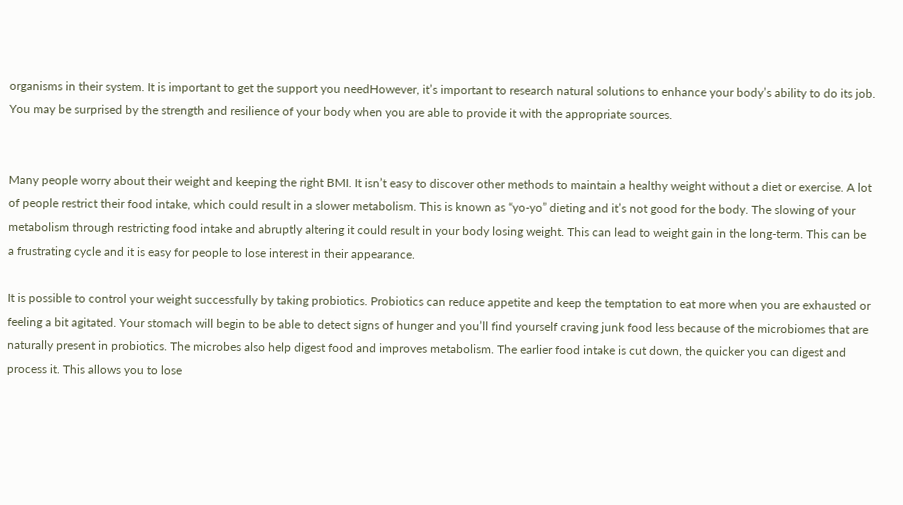organisms in their system. It is important to get the support you needHowever, it’s important to research natural solutions to enhance your body’s ability to do its job. You may be surprised by the strength and resilience of your body when you are able to provide it with the appropriate sources.


Many people worry about their weight and keeping the right BMI. It isn’t easy to discover other methods to maintain a healthy weight without a diet or exercise. A lot of people restrict their food intake, which could result in a slower metabolism. This is known as “yo-yo” dieting and it’s not good for the body. The slowing of your metabolism through restricting food intake and abruptly altering it could result in your body losing weight. This can lead to weight gain in the long-term. This can be a frustrating cycle and it is easy for people to lose interest in their appearance.

It is possible to control your weight successfully by taking probiotics. Probiotics can reduce appetite and keep the temptation to eat more when you are exhausted or feeling a bit agitated. Your stomach will begin to be able to detect signs of hunger and you’ll find yourself craving junk food less because of the microbiomes that are naturally present in probiotics. The microbes also help digest food and improves metabolism. The earlier food intake is cut down, the quicker you can digest and process it. This allows you to lose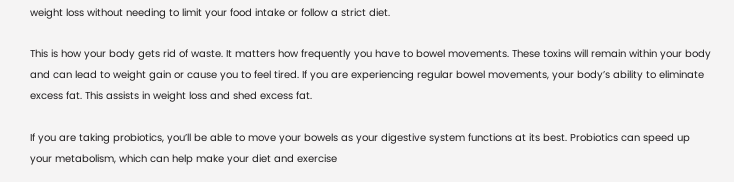weight loss without needing to limit your food intake or follow a strict diet.

This is how your body gets rid of waste. It matters how frequently you have to bowel movements. These toxins will remain within your body and can lead to weight gain or cause you to feel tired. If you are experiencing regular bowel movements, your body’s ability to eliminate excess fat. This assists in weight loss and shed excess fat.

If you are taking probiotics, you’ll be able to move your bowels as your digestive system functions at its best. Probiotics can speed up your metabolism, which can help make your diet and exercise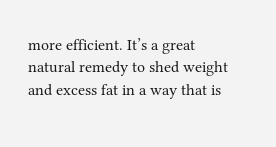more efficient. It’s a great natural remedy to shed weight and excess fat in a way that is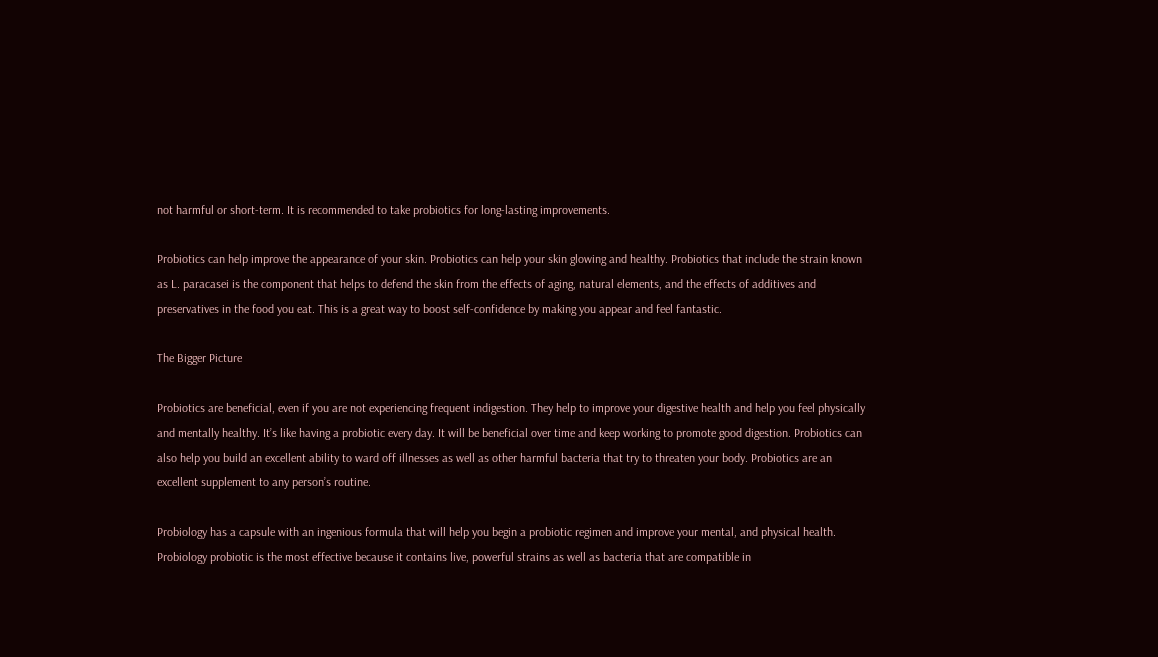not harmful or short-term. It is recommended to take probiotics for long-lasting improvements.

Probiotics can help improve the appearance of your skin. Probiotics can help your skin glowing and healthy. Probiotics that include the strain known as L. paracasei is the component that helps to defend the skin from the effects of aging, natural elements, and the effects of additives and preservatives in the food you eat. This is a great way to boost self-confidence by making you appear and feel fantastic.

The Bigger Picture

Probiotics are beneficial, even if you are not experiencing frequent indigestion. They help to improve your digestive health and help you feel physically and mentally healthy. It’s like having a probiotic every day. It will be beneficial over time and keep working to promote good digestion. Probiotics can also help you build an excellent ability to ward off illnesses as well as other harmful bacteria that try to threaten your body. Probiotics are an excellent supplement to any person’s routine.

Probiology has a capsule with an ingenious formula that will help you begin a probiotic regimen and improve your mental, and physical health. Probiology probiotic is the most effective because it contains live, powerful strains as well as bacteria that are compatible in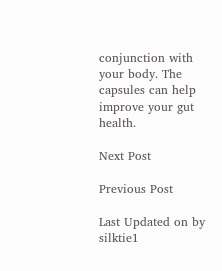conjunction with your body. The capsules can help improve your gut health.

Next Post

Previous Post

Last Updated on by silktie1